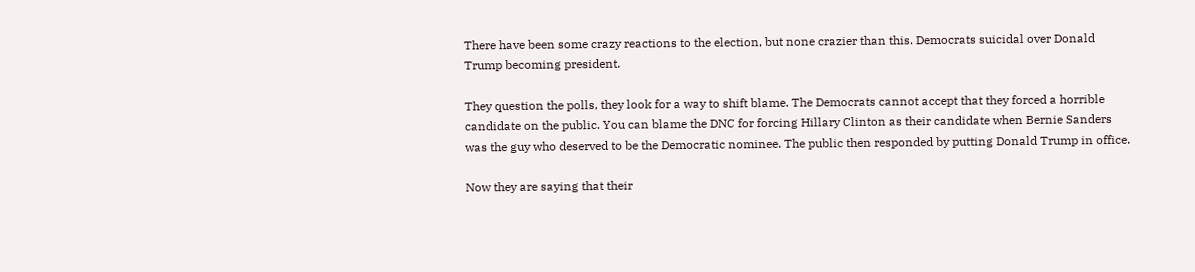There have been some crazy reactions to the election, but none crazier than this. Democrats suicidal over Donald Trump becoming president.

They question the polls, they look for a way to shift blame. The Democrats cannot accept that they forced a horrible candidate on the public. You can blame the DNC for forcing Hillary Clinton as their candidate when Bernie Sanders was the guy who deserved to be the Democratic nominee. The public then responded by putting Donald Trump in office.

Now they are saying that their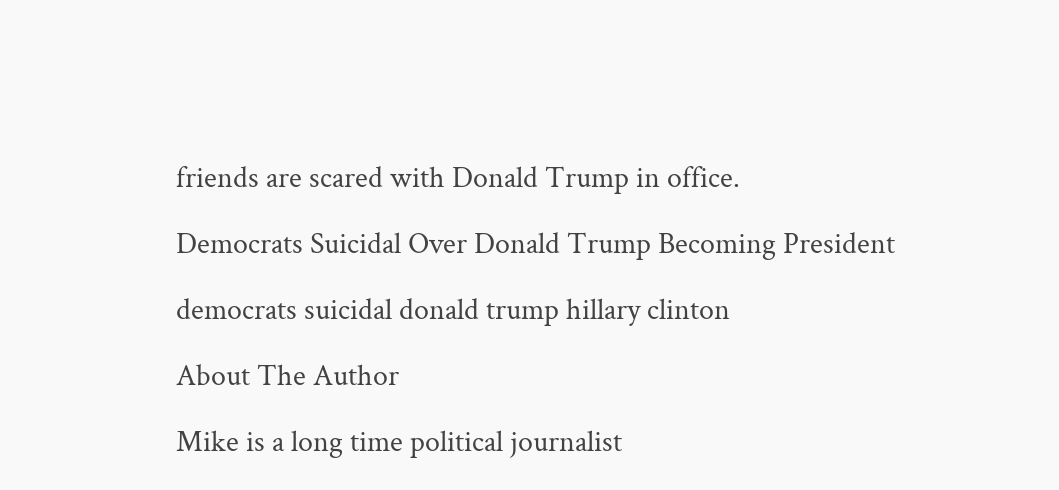friends are scared with Donald Trump in office.

Democrats Suicidal Over Donald Trump Becoming President

democrats suicidal donald trump hillary clinton

About The Author

Mike is a long time political journalist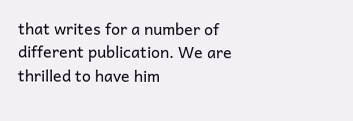that writes for a number of different publication. We are thrilled to have him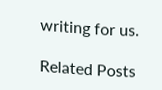writing for us.

Related Posts